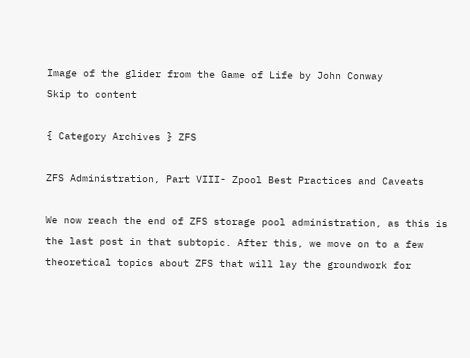Image of the glider from the Game of Life by John Conway
Skip to content

{ Category Archives } ZFS

ZFS Administration, Part VIII- Zpool Best Practices and Caveats

We now reach the end of ZFS storage pool administration, as this is the last post in that subtopic. After this, we move on to a few theoretical topics about ZFS that will lay the groundwork for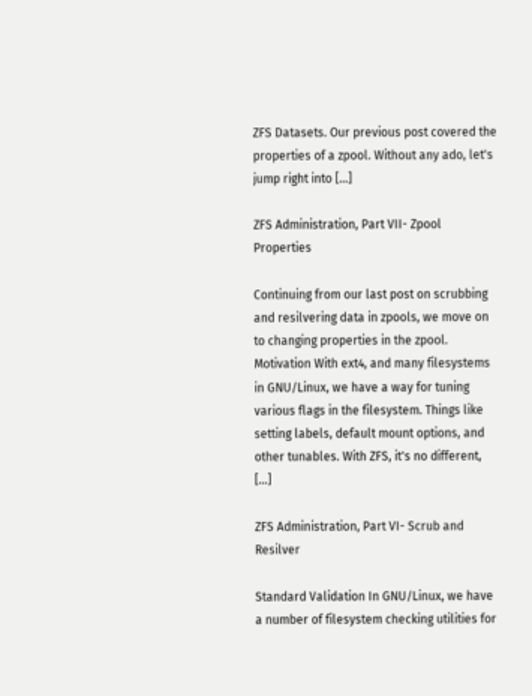ZFS Datasets. Our previous post covered the properties of a zpool. Without any ado, let's jump right into […]

ZFS Administration, Part VII- Zpool Properties

Continuing from our last post on scrubbing and resilvering data in zpools, we move on to changing properties in the zpool. Motivation With ext4, and many filesystems in GNU/Linux, we have a way for tuning various flags in the filesystem. Things like setting labels, default mount options, and other tunables. With ZFS, it's no different, […]

ZFS Administration, Part VI- Scrub and Resilver

Standard Validation In GNU/Linux, we have a number of filesystem checking utilities for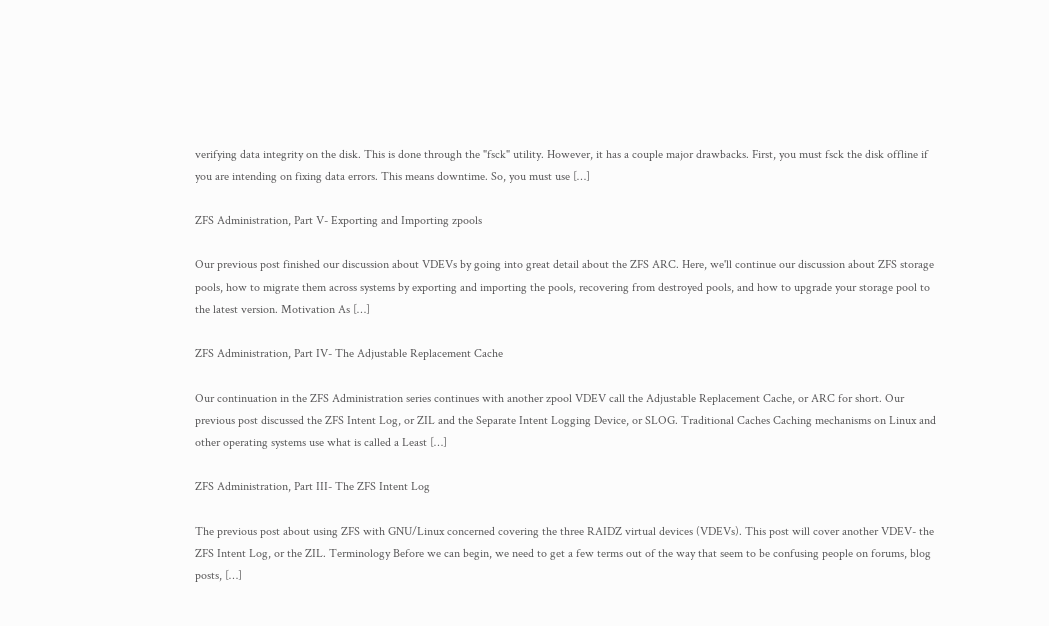verifying data integrity on the disk. This is done through the "fsck" utility. However, it has a couple major drawbacks. First, you must fsck the disk offline if you are intending on fixing data errors. This means downtime. So, you must use […]

ZFS Administration, Part V- Exporting and Importing zpools

Our previous post finished our discussion about VDEVs by going into great detail about the ZFS ARC. Here, we'll continue our discussion about ZFS storage pools, how to migrate them across systems by exporting and importing the pools, recovering from destroyed pools, and how to upgrade your storage pool to the latest version. Motivation As […]

ZFS Administration, Part IV- The Adjustable Replacement Cache

Our continuation in the ZFS Administration series continues with another zpool VDEV call the Adjustable Replacement Cache, or ARC for short. Our previous post discussed the ZFS Intent Log, or ZIL and the Separate Intent Logging Device, or SLOG. Traditional Caches Caching mechanisms on Linux and other operating systems use what is called a Least […]

ZFS Administration, Part III- The ZFS Intent Log

The previous post about using ZFS with GNU/Linux concerned covering the three RAIDZ virtual devices (VDEVs). This post will cover another VDEV- the ZFS Intent Log, or the ZIL. Terminology Before we can begin, we need to get a few terms out of the way that seem to be confusing people on forums, blog posts, […]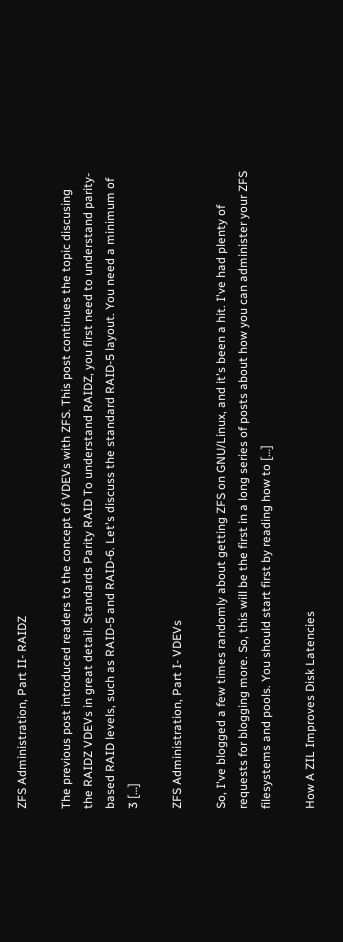ZFS Administration, Part II- RAIDZ

The previous post introduced readers to the concept of VDEVs with ZFS. This post continues the topic discusing the RAIDZ VDEVs in great detail. Standards Parity RAID To understand RAIDZ, you first need to understand parity-based RAID levels, such as RAID-5 and RAID-6. Let's discuss the standard RAID-5 layout. You need a minimum of 3 […]

ZFS Administration, Part I- VDEVs

So, I've blogged a few times randomly about getting ZFS on GNU/Linux, and it's been a hit. I've had plenty of requests for blogging more. So, this will be the first in a long series of posts about how you can administer your ZFS filesystems and pools. You should start first by reading how to […]

How A ZIL Improves Disk Latencies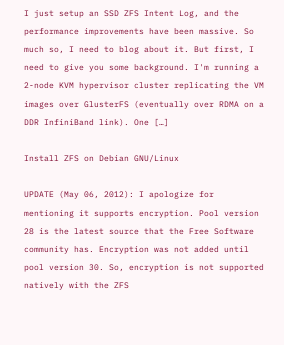I just setup an SSD ZFS Intent Log, and the performance improvements have been massive. So much so, I need to blog about it. But first, I need to give you some background. I'm running a 2-node KVM hypervisor cluster replicating the VM images over GlusterFS (eventually over RDMA on a DDR InfiniBand link). One […]

Install ZFS on Debian GNU/Linux

UPDATE (May 06, 2012): I apologize for mentioning it supports encryption. Pool version 28 is the latest source that the Free Software community has. Encryption was not added until pool version 30. So, encryption is not supported natively with the ZFS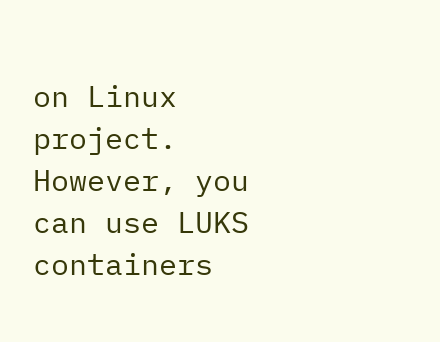on Linux project. However, you can use LUKS containers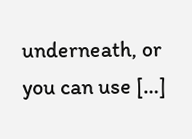underneath, or you can use […]